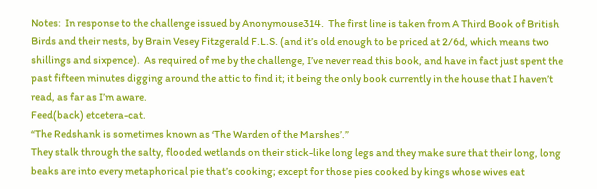Notes:  In response to the challenge issued by Anonymouse314.  The first line is taken from A Third Book of British Birds and their nests, by Brain Vesey Fitzgerald F.L.S. (and it’s old enough to be priced at 2/6d, which means two shillings and sixpence).  As required of me by the challenge, I’ve never read this book, and have in fact just spent the past fifteen minutes digging around the attic to find it; it being the only book currently in the house that I haven’t read, as far as I’m aware.
Feed(back) etcetera-cat.
“The Redshank is sometimes known as ‘The Warden of the Marshes’.”
They stalk through the salty, flooded wetlands on their stick-like long legs and they make sure that their long, long beaks are into every metaphorical pie that’s cooking; except for those pies cooked by kings whose wives eat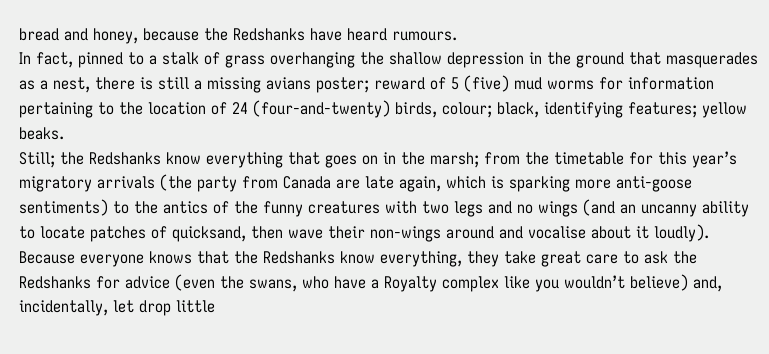bread and honey, because the Redshanks have heard rumours.
In fact, pinned to a stalk of grass overhanging the shallow depression in the ground that masquerades as a nest, there is still a missing avians poster; reward of 5 (five) mud worms for information pertaining to the location of 24 (four-and-twenty) birds, colour; black, identifying features; yellow beaks.
Still; the Redshanks know everything that goes on in the marsh; from the timetable for this year’s migratory arrivals (the party from Canada are late again, which is sparking more anti-goose sentiments) to the antics of the funny creatures with two legs and no wings (and an uncanny ability to locate patches of quicksand, then wave their non-wings around and vocalise about it loudly).
Because everyone knows that the Redshanks know everything, they take great care to ask the Redshanks for advice (even the swans, who have a Royalty complex like you wouldn’t believe) and, incidentally, let drop little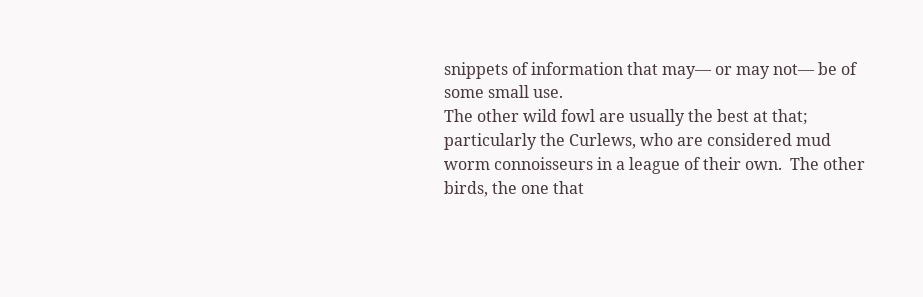snippets of information that may— or may not— be of some small use.
The other wild fowl are usually the best at that; particularly the Curlews, who are considered mud worm connoisseurs in a league of their own.  The other birds, the one that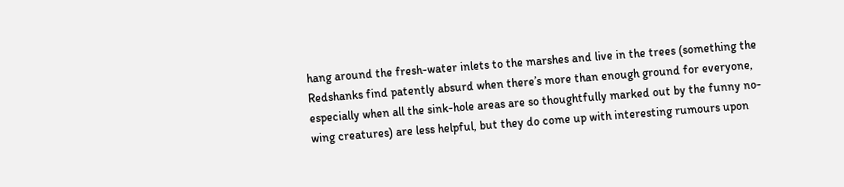hang around the fresh-water inlets to the marshes and live in the trees (something the Redshanks find patently absurd when there’s more than enough ground for everyone, especially when all the sink-hole areas are so thoughtfully marked out by the funny no-wing creatures) are less helpful, but they do come up with interesting rumours upon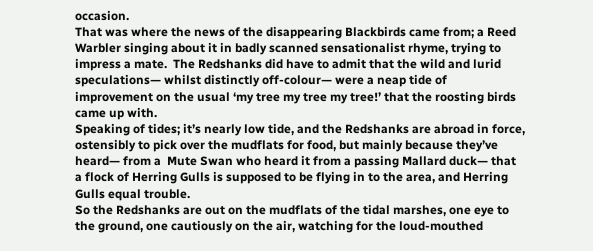occasion.
That was where the news of the disappearing Blackbirds came from; a Reed Warbler singing about it in badly scanned sensationalist rhyme, trying to impress a mate.  The Redshanks did have to admit that the wild and lurid speculations— whilst distinctly off-colour— were a neap tide of improvement on the usual ‘my tree my tree my tree!’ that the roosting birds came up with.
Speaking of tides; it’s nearly low tide, and the Redshanks are abroad in force, ostensibly to pick over the mudflats for food, but mainly because they’ve heard— from a  Mute Swan who heard it from a passing Mallard duck— that a flock of Herring Gulls is supposed to be flying in to the area, and Herring Gulls equal trouble.
So the Redshanks are out on the mudflats of the tidal marshes, one eye to the ground, one cautiously on the air, watching for the loud-mouthed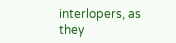interlopers, as they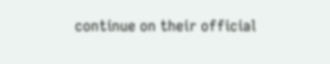continue on their official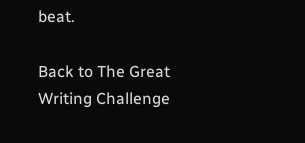beat.

Back to The Great Writing Challenge